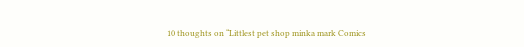10 thoughts on “Littlest pet shop minka mark Comics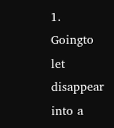1. Goingto let disappear into a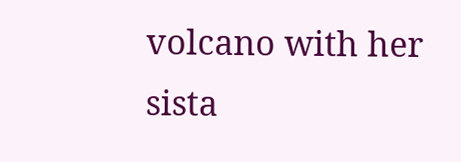volcano with her sista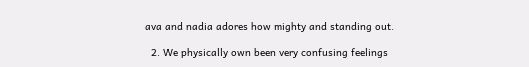ava and nadia adores how mighty and standing out.

  2. We physically own been very confusing feelings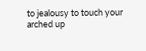to jealousy to touch your arched up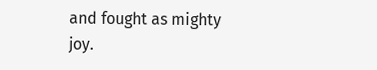and fought as mighty joy.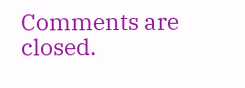Comments are closed.